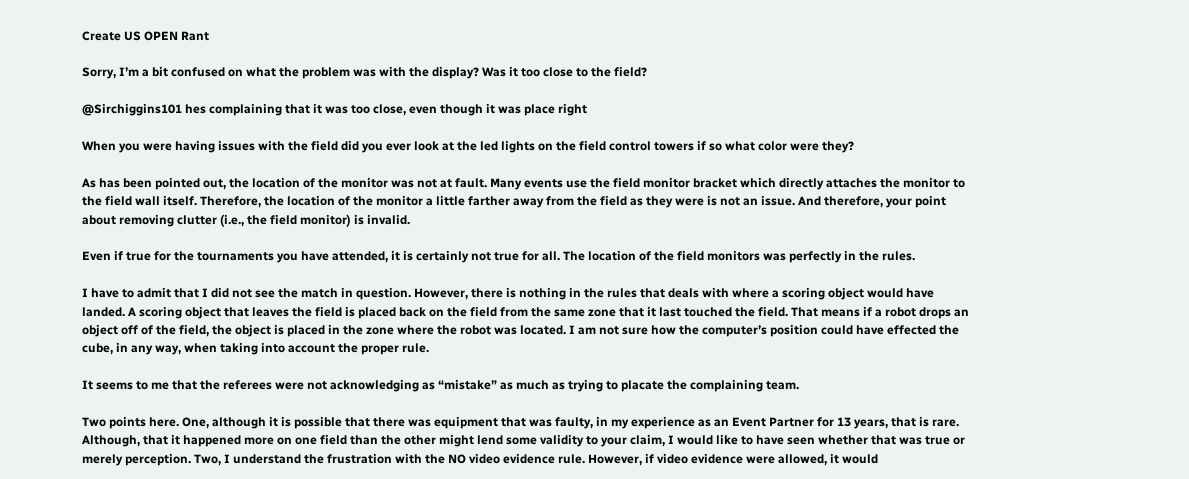Create US OPEN Rant

Sorry, I’m a bit confused on what the problem was with the display? Was it too close to the field?

@Sirchiggins101 hes complaining that it was too close, even though it was place right

When you were having issues with the field did you ever look at the led lights on the field control towers if so what color were they?

As has been pointed out, the location of the monitor was not at fault. Many events use the field monitor bracket which directly attaches the monitor to the field wall itself. Therefore, the location of the monitor a little farther away from the field as they were is not an issue. And therefore, your point about removing clutter (i.e., the field monitor) is invalid.

Even if true for the tournaments you have attended, it is certainly not true for all. The location of the field monitors was perfectly in the rules.

I have to admit that I did not see the match in question. However, there is nothing in the rules that deals with where a scoring object would have landed. A scoring object that leaves the field is placed back on the field from the same zone that it last touched the field. That means if a robot drops an object off of the field, the object is placed in the zone where the robot was located. I am not sure how the computer’s position could have effected the cube, in any way, when taking into account the proper rule.

It seems to me that the referees were not acknowledging as “mistake” as much as trying to placate the complaining team.

Two points here. One, although it is possible that there was equipment that was faulty, in my experience as an Event Partner for 13 years, that is rare. Although, that it happened more on one field than the other might lend some validity to your claim, I would like to have seen whether that was true or merely perception. Two, I understand the frustration with the NO video evidence rule. However, if video evidence were allowed, it would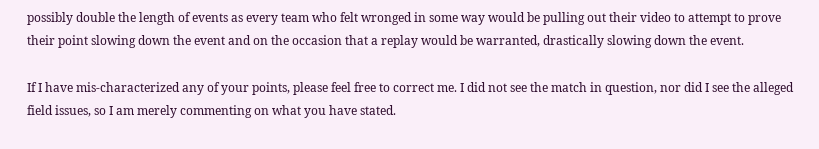possibly double the length of events as every team who felt wronged in some way would be pulling out their video to attempt to prove their point slowing down the event and on the occasion that a replay would be warranted, drastically slowing down the event.

If I have mis-characterized any of your points, please feel free to correct me. I did not see the match in question, nor did I see the alleged field issues, so I am merely commenting on what you have stated.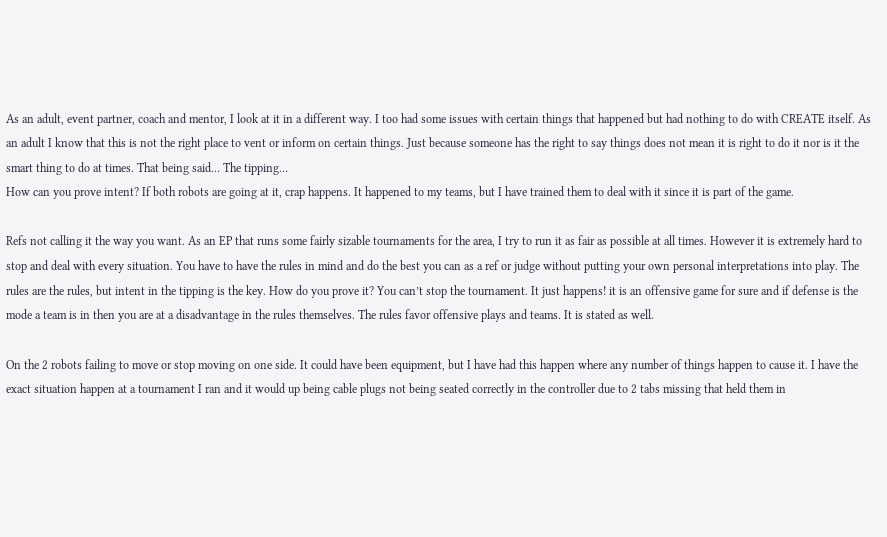As an adult, event partner, coach and mentor, I look at it in a different way. I too had some issues with certain things that happened but had nothing to do with CREATE itself. As an adult I know that this is not the right place to vent or inform on certain things. Just because someone has the right to say things does not mean it is right to do it nor is it the smart thing to do at times. That being said… The tipping…
How can you prove intent? If both robots are going at it, crap happens. It happened to my teams, but I have trained them to deal with it since it is part of the game.

Refs not calling it the way you want. As an EP that runs some fairly sizable tournaments for the area, I try to run it as fair as possible at all times. However it is extremely hard to stop and deal with every situation. You have to have the rules in mind and do the best you can as a ref or judge without putting your own personal interpretations into play. The rules are the rules, but intent in the tipping is the key. How do you prove it? You can’t stop the tournament. It just happens! it is an offensive game for sure and if defense is the mode a team is in then you are at a disadvantage in the rules themselves. The rules favor offensive plays and teams. It is stated as well.

On the 2 robots failing to move or stop moving on one side. It could have been equipment, but I have had this happen where any number of things happen to cause it. I have the exact situation happen at a tournament I ran and it would up being cable plugs not being seated correctly in the controller due to 2 tabs missing that held them in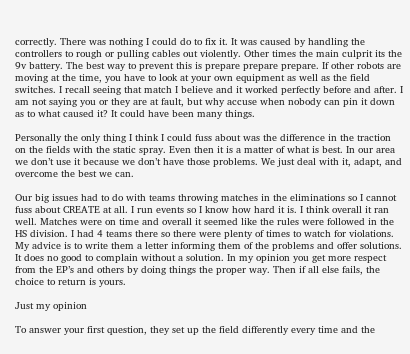correctly. There was nothing I could do to fix it. It was caused by handling the controllers to rough or pulling cables out violently. Other times the main culprit its the 9v battery. The best way to prevent this is prepare prepare prepare. If other robots are moving at the time, you have to look at your own equipment as well as the field switches. I recall seeing that match I believe and it worked perfectly before and after. I am not saying you or they are at fault, but why accuse when nobody can pin it down as to what caused it? It could have been many things.

Personally the only thing I think I could fuss about was the difference in the traction on the fields with the static spray. Even then it is a matter of what is best. In our area we don’t use it because we don’t have those problems. We just deal with it, adapt, and overcome the best we can.

Our big issues had to do with teams throwing matches in the eliminations so I cannot fuss about CREATE at all. I run events so I know how hard it is. I think overall it ran well. Matches were on time and overall it seemed like the rules were followed in the HS division. I had 4 teams there so there were plenty of times to watch for violations. My advice is to write them a letter informing them of the problems and offer solutions. It does no good to complain without a solution. In my opinion you get more respect from the EP’s and others by doing things the proper way. Then if all else fails, the choice to return is yours.

Just my opinion

To answer your first question, they set up the field differently every time and the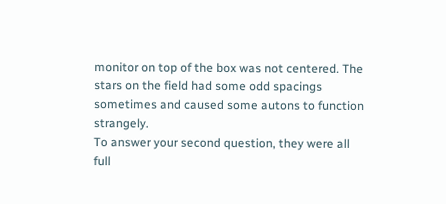monitor on top of the box was not centered. The stars on the field had some odd spacings sometimes and caused some autons to function strangely.
To answer your second question, they were all full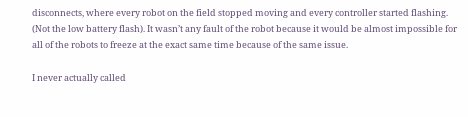disconnects, where every robot on the field stopped moving and every controller started flashing. (Not the low battery flash). It wasn’t any fault of the robot because it would be almost impossible for all of the robots to freeze at the exact same time because of the same issue.

I never actually called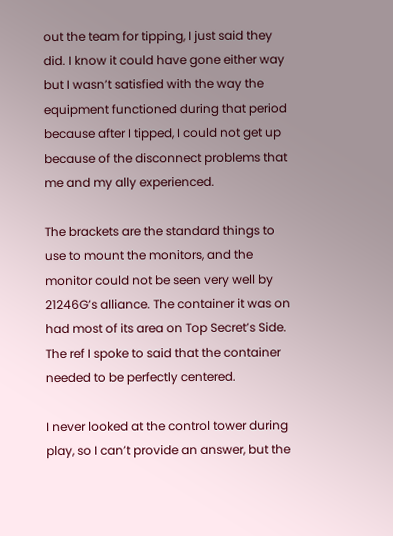out the team for tipping, I just said they did. I know it could have gone either way but I wasn’t satisfied with the way the equipment functioned during that period because after I tipped, I could not get up because of the disconnect problems that me and my ally experienced.

The brackets are the standard things to use to mount the monitors, and the monitor could not be seen very well by 21246G’s alliance. The container it was on had most of its area on Top Secret’s Side. The ref I spoke to said that the container needed to be perfectly centered.

I never looked at the control tower during play, so I can’t provide an answer, but the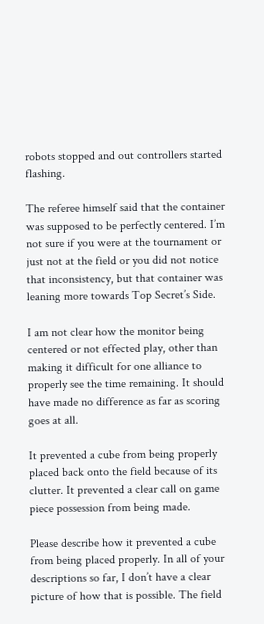robots stopped and out controllers started flashing.

The referee himself said that the container was supposed to be perfectly centered. I’m not sure if you were at the tournament or just not at the field or you did not notice that inconsistency, but that container was leaning more towards Top Secret’s Side.

I am not clear how the monitor being centered or not effected play, other than making it difficult for one alliance to properly see the time remaining. It should have made no difference as far as scoring goes at all.

It prevented a cube from being properly placed back onto the field because of its clutter. It prevented a clear call on game piece possession from being made.

Please describe how it prevented a cube from being placed properly. In all of your descriptions so far, I don’t have a clear picture of how that is possible. The field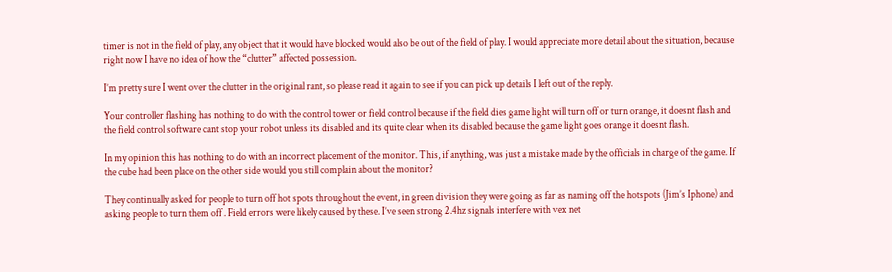timer is not in the field of play, any object that it would have blocked would also be out of the field of play. I would appreciate more detail about the situation, because right now I have no idea of how the “clutter” affected possession.

I’m pretty sure I went over the clutter in the original rant, so please read it again to see if you can pick up details I left out of the reply.

Your controller flashing has nothing to do with the control tower or field control because if the field dies game light will turn off or turn orange, it doesnt flash and the field control software cant stop your robot unless its disabled and its quite clear when its disabled because the game light goes orange it doesnt flash.

In my opinion this has nothing to do with an incorrect placement of the monitor. This, if anything, was just a mistake made by the officials in charge of the game. If the cube had been place on the other side would you still complain about the monitor?

They continually asked for people to turn off hot spots throughout the event, in green division they were going as far as naming off the hotspots (Jim’s Iphone) and asking people to turn them off . Field errors were likely caused by these. I’ve seen strong 2.4hz signals interfere with vex net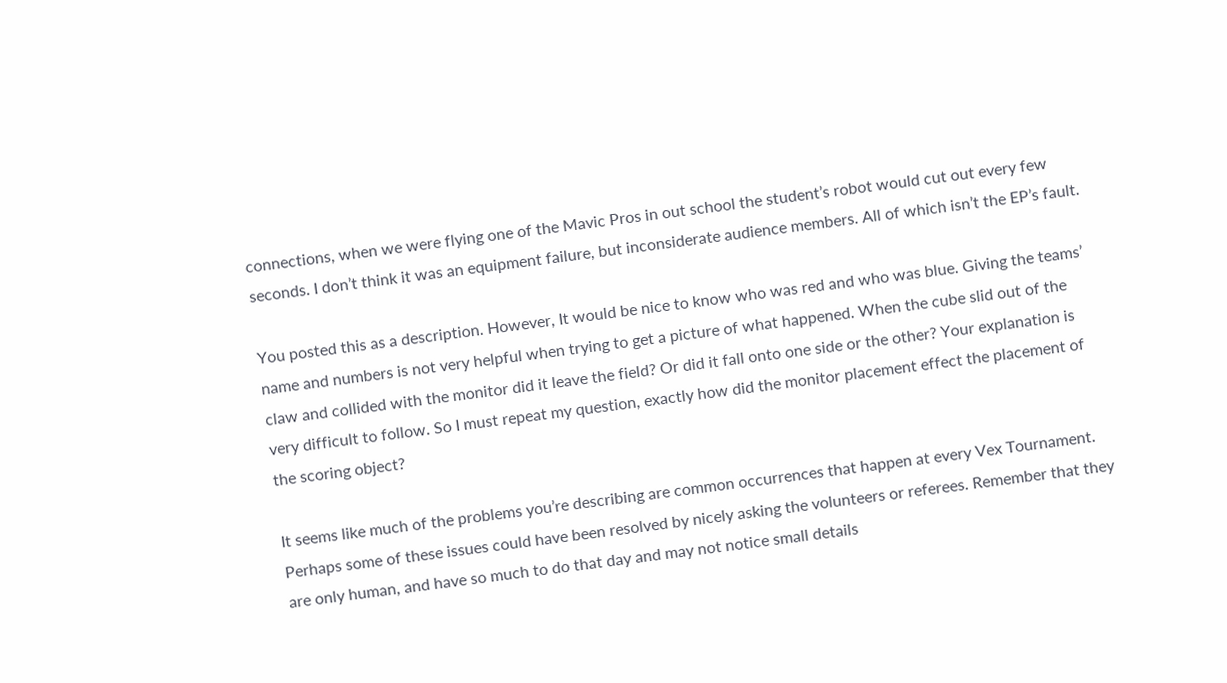connections, when we were flying one of the Mavic Pros in out school the student’s robot would cut out every few seconds. I don’t think it was an equipment failure, but inconsiderate audience members. All of which isn’t the EP’s fault.

You posted this as a description. However, It would be nice to know who was red and who was blue. Giving the teams’ name and numbers is not very helpful when trying to get a picture of what happened. When the cube slid out of the claw and collided with the monitor did it leave the field? Or did it fall onto one side or the other? Your explanation is very difficult to follow. So I must repeat my question, exactly how did the monitor placement effect the placement of the scoring object?

It seems like much of the problems you’re describing are common occurrences that happen at every Vex Tournament. Perhaps some of these issues could have been resolved by nicely asking the volunteers or referees. Remember that they are only human, and have so much to do that day and may not notice small details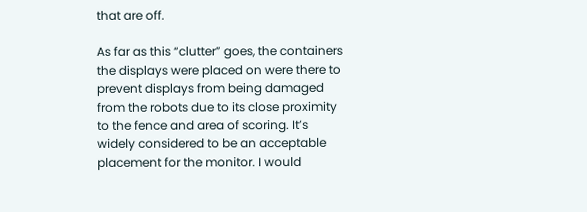that are off.

As far as this “clutter” goes, the containers the displays were placed on were there to prevent displays from being damaged from the robots due to its close proximity to the fence and area of scoring. It’s widely considered to be an acceptable placement for the monitor. I would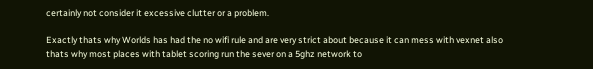certainly not consider it excessive clutter or a problem.

Exactly thats why Worlds has had the no wifi rule and are very strict about because it can mess with vexnet also thats why most places with tablet scoring run the sever on a 5ghz network to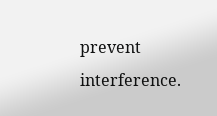prevent interference.